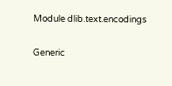Module dlib.text.encodings

Generic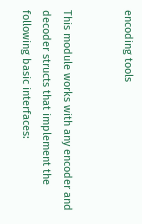encoding tools


This module works with any encoder and decoder structs that implement the following basic interfaces: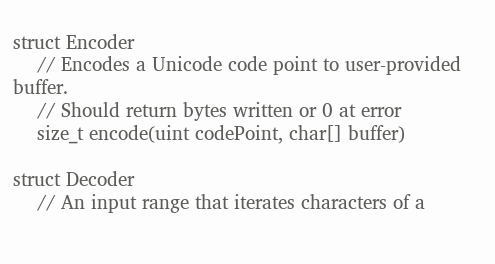struct Encoder
    // Encodes a Unicode code point to user-provided buffer.
    // Should return bytes written or 0 at error
    size_t encode(uint codePoint, char[] buffer)

struct Decoder
    // An input range that iterates characters of a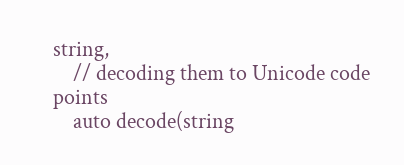string,
    // decoding them to Unicode code points
    auto decode(string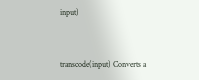input)


transcode(input) Converts a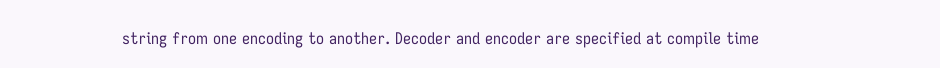string from one encoding to another. Decoder and encoder are specified at compile time